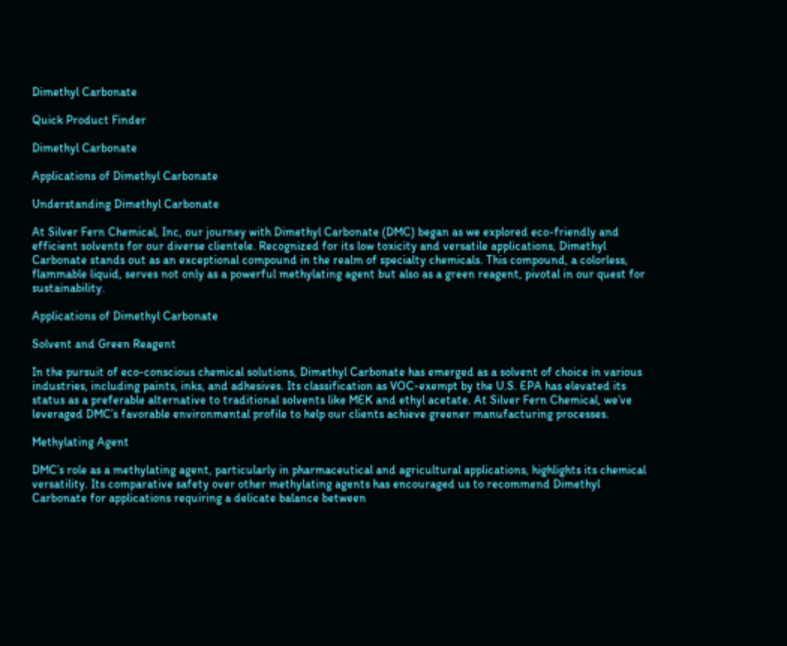Dimethyl Carbonate

Quick Product Finder

Dimethyl Carbonate

Applications of Dimethyl Carbonate

Understanding Dimethyl Carbonate

At Silver Fern Chemical, Inc, our journey with Dimethyl Carbonate (DMC) began as we explored eco-friendly and efficient solvents for our diverse clientele. Recognized for its low toxicity and versatile applications, Dimethyl Carbonate stands out as an exceptional compound in the realm of specialty chemicals. This compound, a colorless, flammable liquid, serves not only as a powerful methylating agent but also as a green reagent, pivotal in our quest for sustainability.

Applications of Dimethyl Carbonate

Solvent and Green Reagent

In the pursuit of eco-conscious chemical solutions, Dimethyl Carbonate has emerged as a solvent of choice in various industries, including paints, inks, and adhesives. Its classification as VOC-exempt by the U.S. EPA has elevated its status as a preferable alternative to traditional solvents like MEK and ethyl acetate. At Silver Fern Chemical, we’ve leveraged DMC’s favorable environmental profile to help our clients achieve greener manufacturing processes.

Methylating Agent

DMC’s role as a methylating agent, particularly in pharmaceutical and agricultural applications, highlights its chemical versatility. Its comparative safety over other methylating agents has encouraged us to recommend Dimethyl Carbonate for applications requiring a delicate balance between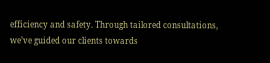efficiency and safety. Through tailored consultations, we’ve guided our clients towards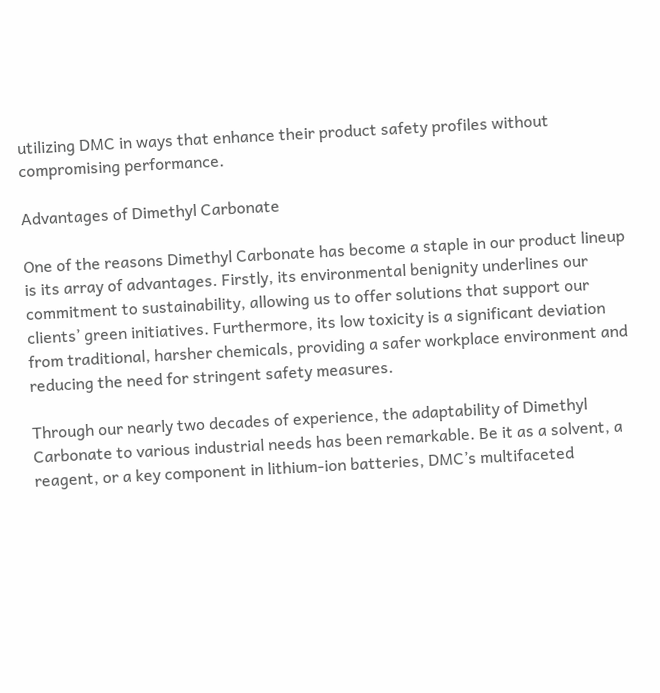utilizing DMC in ways that enhance their product safety profiles without compromising performance.

Advantages of Dimethyl Carbonate

One of the reasons Dimethyl Carbonate has become a staple in our product lineup is its array of advantages. Firstly, its environmental benignity underlines our commitment to sustainability, allowing us to offer solutions that support our clients’ green initiatives. Furthermore, its low toxicity is a significant deviation from traditional, harsher chemicals, providing a safer workplace environment and reducing the need for stringent safety measures.

Through our nearly two decades of experience, the adaptability of Dimethyl Carbonate to various industrial needs has been remarkable. Be it as a solvent, a reagent, or a key component in lithium-ion batteries, DMC’s multifaceted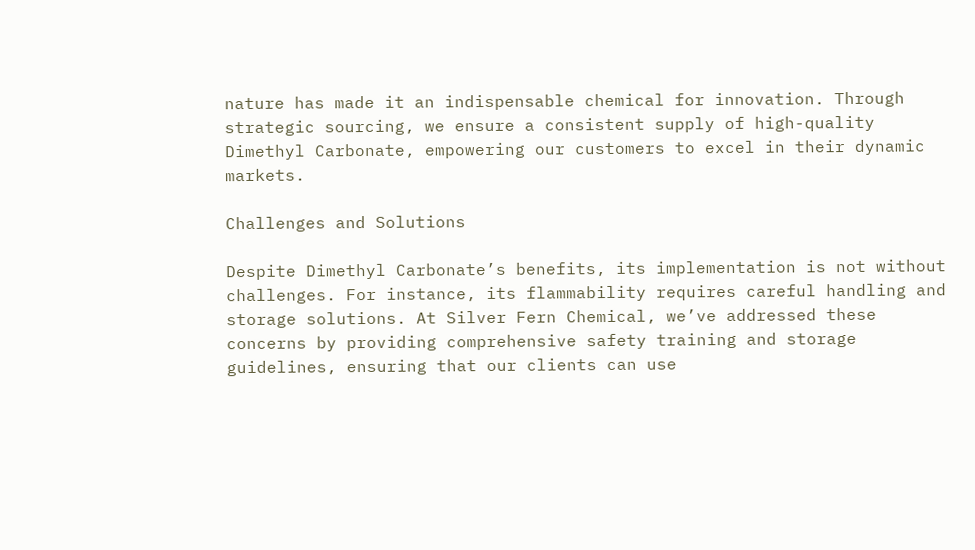nature has made it an indispensable chemical for innovation. Through strategic sourcing, we ensure a consistent supply of high-quality Dimethyl Carbonate, empowering our customers to excel in their dynamic markets.

Challenges and Solutions

Despite Dimethyl Carbonate’s benefits, its implementation is not without challenges. For instance, its flammability requires careful handling and storage solutions. At Silver Fern Chemical, we’ve addressed these concerns by providing comprehensive safety training and storage guidelines, ensuring that our clients can use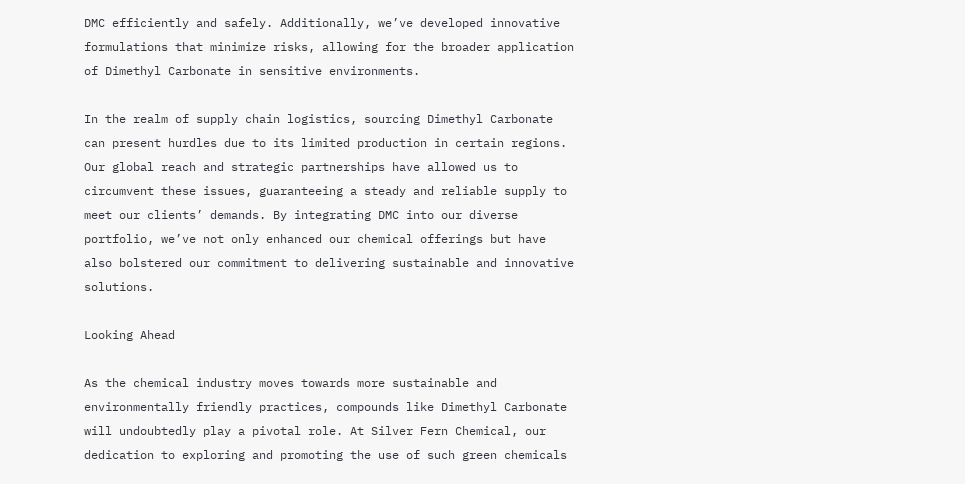DMC efficiently and safely. Additionally, we’ve developed innovative formulations that minimize risks, allowing for the broader application of Dimethyl Carbonate in sensitive environments.

In the realm of supply chain logistics, sourcing Dimethyl Carbonate can present hurdles due to its limited production in certain regions. Our global reach and strategic partnerships have allowed us to circumvent these issues, guaranteeing a steady and reliable supply to meet our clients’ demands. By integrating DMC into our diverse portfolio, we’ve not only enhanced our chemical offerings but have also bolstered our commitment to delivering sustainable and innovative solutions.

Looking Ahead

As the chemical industry moves towards more sustainable and environmentally friendly practices, compounds like Dimethyl Carbonate will undoubtedly play a pivotal role. At Silver Fern Chemical, our dedication to exploring and promoting the use of such green chemicals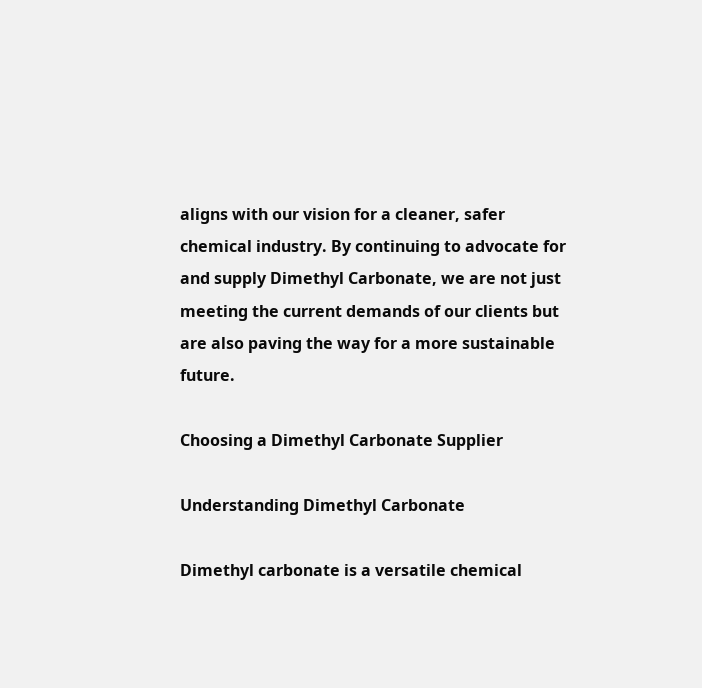aligns with our vision for a cleaner, safer chemical industry. By continuing to advocate for and supply Dimethyl Carbonate, we are not just meeting the current demands of our clients but are also paving the way for a more sustainable future.

Choosing a Dimethyl Carbonate Supplier

Understanding Dimethyl Carbonate

Dimethyl carbonate is a versatile chemical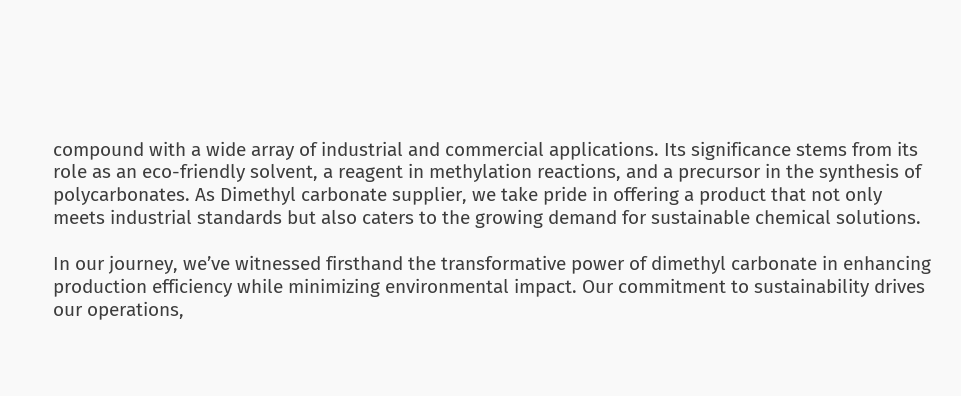compound with a wide array of industrial and commercial applications. Its significance stems from its role as an eco-friendly solvent, a reagent in methylation reactions, and a precursor in the synthesis of polycarbonates. As Dimethyl carbonate supplier, we take pride in offering a product that not only meets industrial standards but also caters to the growing demand for sustainable chemical solutions.

In our journey, we’ve witnessed firsthand the transformative power of dimethyl carbonate in enhancing production efficiency while minimizing environmental impact. Our commitment to sustainability drives our operations,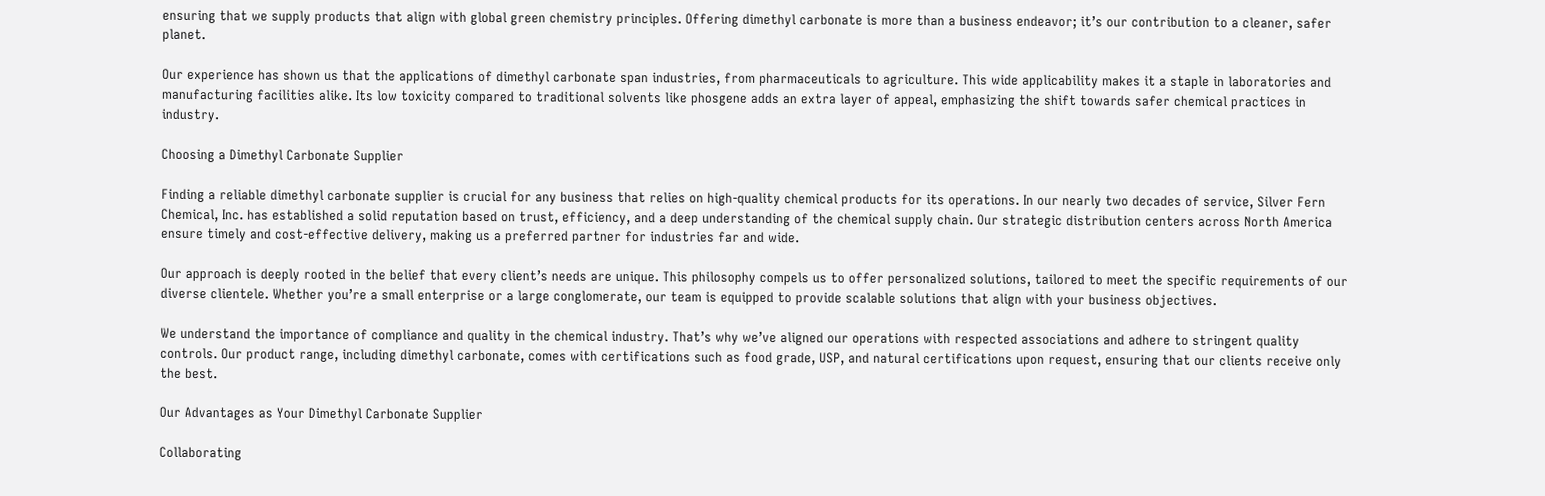ensuring that we supply products that align with global green chemistry principles. Offering dimethyl carbonate is more than a business endeavor; it’s our contribution to a cleaner, safer planet.

Our experience has shown us that the applications of dimethyl carbonate span industries, from pharmaceuticals to agriculture. This wide applicability makes it a staple in laboratories and manufacturing facilities alike. Its low toxicity compared to traditional solvents like phosgene adds an extra layer of appeal, emphasizing the shift towards safer chemical practices in industry.

Choosing a Dimethyl Carbonate Supplier

Finding a reliable dimethyl carbonate supplier is crucial for any business that relies on high-quality chemical products for its operations. In our nearly two decades of service, Silver Fern Chemical, Inc. has established a solid reputation based on trust, efficiency, and a deep understanding of the chemical supply chain. Our strategic distribution centers across North America ensure timely and cost-effective delivery, making us a preferred partner for industries far and wide.

Our approach is deeply rooted in the belief that every client’s needs are unique. This philosophy compels us to offer personalized solutions, tailored to meet the specific requirements of our diverse clientele. Whether you’re a small enterprise or a large conglomerate, our team is equipped to provide scalable solutions that align with your business objectives.

We understand the importance of compliance and quality in the chemical industry. That’s why we’ve aligned our operations with respected associations and adhere to stringent quality controls. Our product range, including dimethyl carbonate, comes with certifications such as food grade, USP, and natural certifications upon request, ensuring that our clients receive only the best.

Our Advantages as Your Dimethyl Carbonate Supplier

Collaborating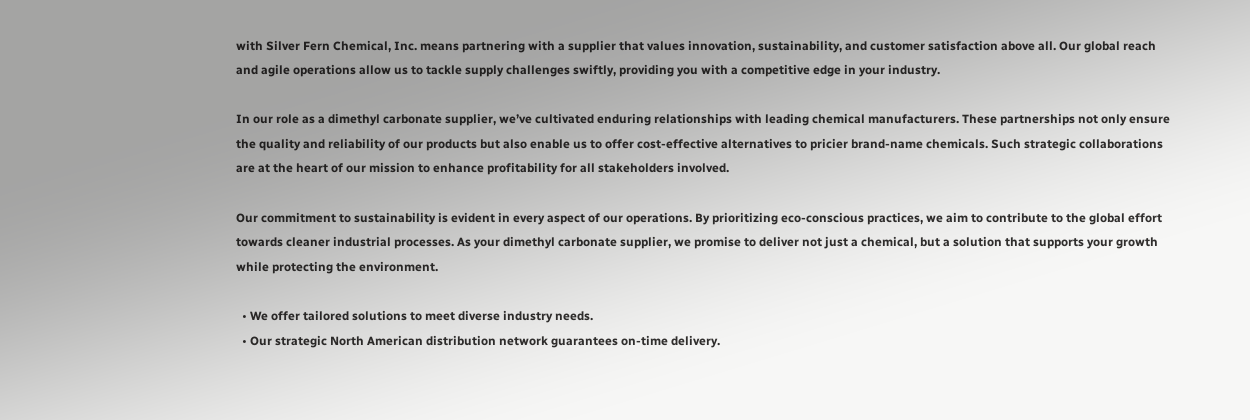with Silver Fern Chemical, Inc. means partnering with a supplier that values innovation, sustainability, and customer satisfaction above all. Our global reach and agile operations allow us to tackle supply challenges swiftly, providing you with a competitive edge in your industry.

In our role as a dimethyl carbonate supplier, we’ve cultivated enduring relationships with leading chemical manufacturers. These partnerships not only ensure the quality and reliability of our products but also enable us to offer cost-effective alternatives to pricier brand-name chemicals. Such strategic collaborations are at the heart of our mission to enhance profitability for all stakeholders involved.

Our commitment to sustainability is evident in every aspect of our operations. By prioritizing eco-conscious practices, we aim to contribute to the global effort towards cleaner industrial processes. As your dimethyl carbonate supplier, we promise to deliver not just a chemical, but a solution that supports your growth while protecting the environment.

  • We offer tailored solutions to meet diverse industry needs.
  • Our strategic North American distribution network guarantees on-time delivery.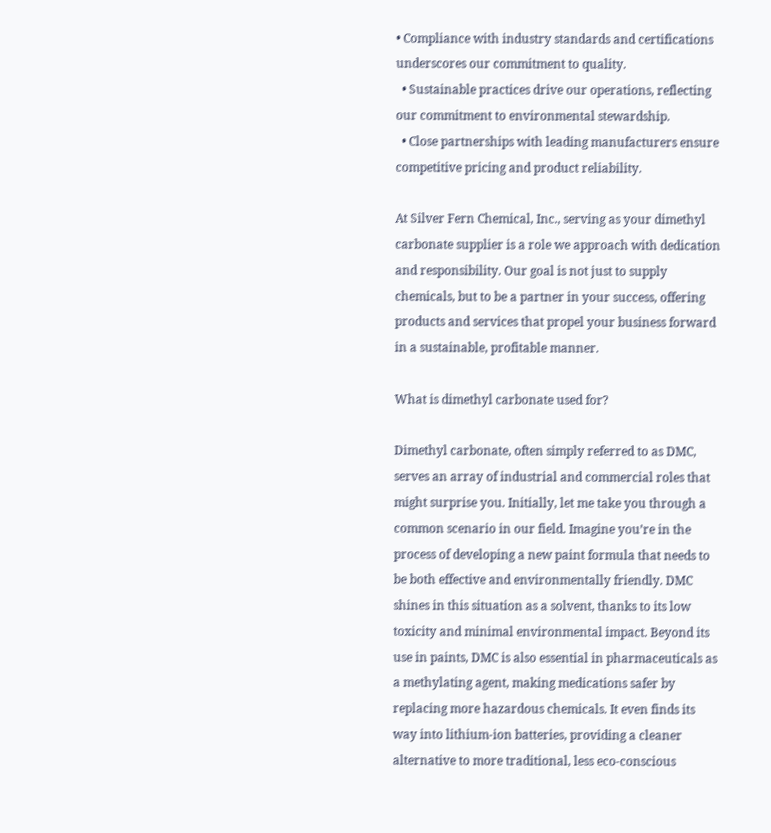• Compliance with industry standards and certifications underscores our commitment to quality.
  • Sustainable practices drive our operations, reflecting our commitment to environmental stewardship.
  • Close partnerships with leading manufacturers ensure competitive pricing and product reliability.

At Silver Fern Chemical, Inc., serving as your dimethyl carbonate supplier is a role we approach with dedication and responsibility. Our goal is not just to supply chemicals, but to be a partner in your success, offering products and services that propel your business forward in a sustainable, profitable manner.

What is dimethyl carbonate used for?

Dimethyl carbonate, often simply referred to as DMC, serves an array of industrial and commercial roles that might surprise you. Initially, let me take you through a common scenario in our field. Imagine you’re in the process of developing a new paint formula that needs to be both effective and environmentally friendly. DMC shines in this situation as a solvent, thanks to its low toxicity and minimal environmental impact. Beyond its use in paints, DMC is also essential in pharmaceuticals as a methylating agent, making medications safer by replacing more hazardous chemicals. It even finds its way into lithium-ion batteries, providing a cleaner alternative to more traditional, less eco-conscious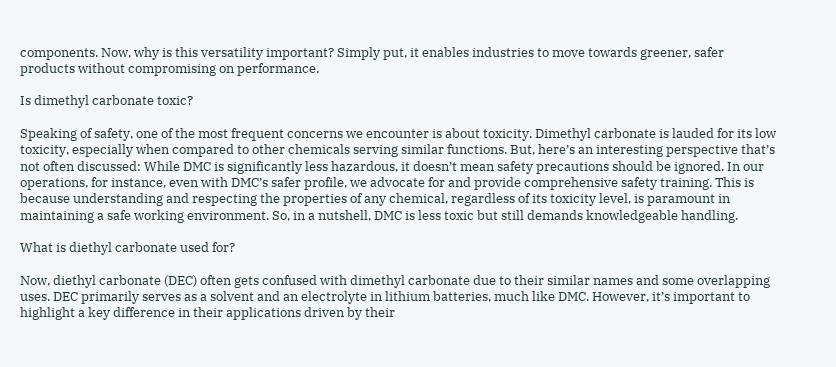components. Now, why is this versatility important? Simply put, it enables industries to move towards greener, safer products without compromising on performance.

Is dimethyl carbonate toxic?

Speaking of safety, one of the most frequent concerns we encounter is about toxicity. Dimethyl carbonate is lauded for its low toxicity, especially when compared to other chemicals serving similar functions. But, here’s an interesting perspective that’s not often discussed: While DMC is significantly less hazardous, it doesn’t mean safety precautions should be ignored. In our operations, for instance, even with DMC’s safer profile, we advocate for and provide comprehensive safety training. This is because understanding and respecting the properties of any chemical, regardless of its toxicity level, is paramount in maintaining a safe working environment. So, in a nutshell, DMC is less toxic but still demands knowledgeable handling.

What is diethyl carbonate used for?

Now, diethyl carbonate (DEC) often gets confused with dimethyl carbonate due to their similar names and some overlapping uses. DEC primarily serves as a solvent and an electrolyte in lithium batteries, much like DMC. However, it’s important to highlight a key difference in their applications driven by their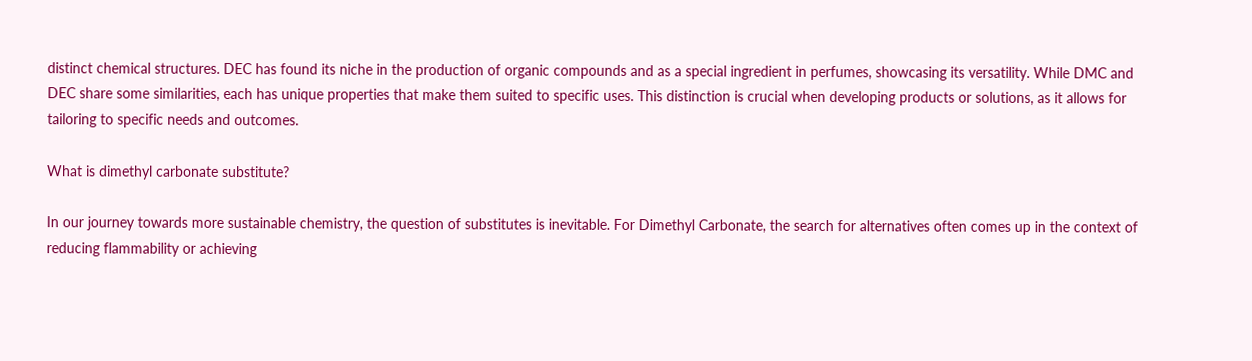distinct chemical structures. DEC has found its niche in the production of organic compounds and as a special ingredient in perfumes, showcasing its versatility. While DMC and DEC share some similarities, each has unique properties that make them suited to specific uses. This distinction is crucial when developing products or solutions, as it allows for tailoring to specific needs and outcomes.

What is dimethyl carbonate substitute?

In our journey towards more sustainable chemistry, the question of substitutes is inevitable. For Dimethyl Carbonate, the search for alternatives often comes up in the context of reducing flammability or achieving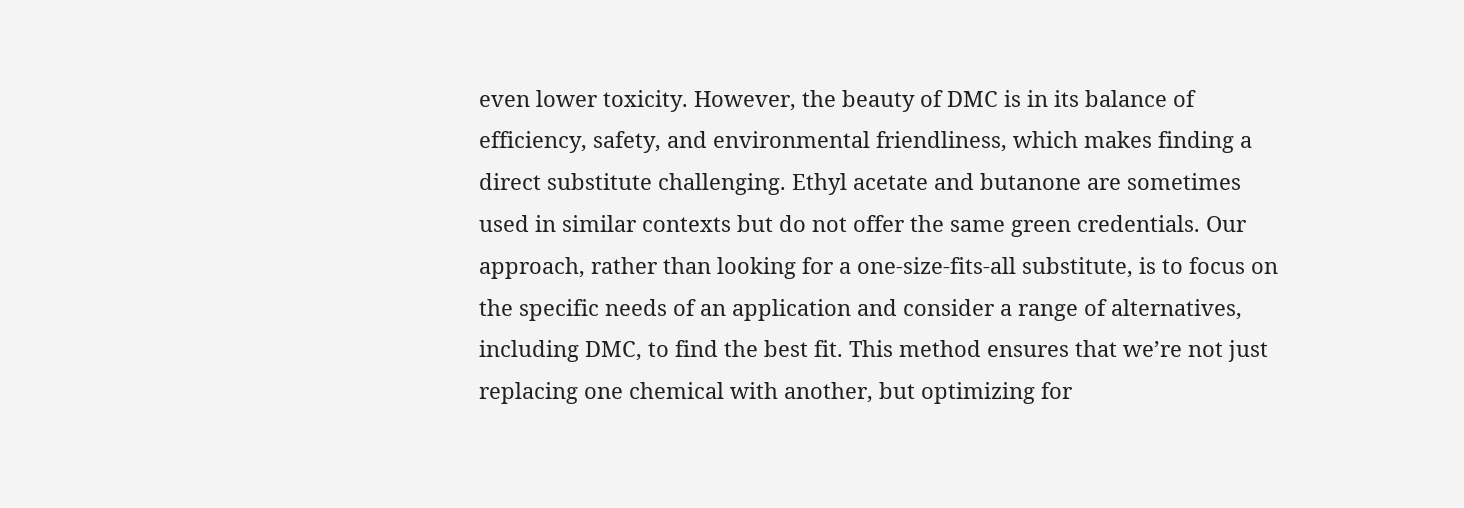even lower toxicity. However, the beauty of DMC is in its balance of efficiency, safety, and environmental friendliness, which makes finding a direct substitute challenging. Ethyl acetate and butanone are sometimes used in similar contexts but do not offer the same green credentials. Our approach, rather than looking for a one-size-fits-all substitute, is to focus on the specific needs of an application and consider a range of alternatives, including DMC, to find the best fit. This method ensures that we’re not just replacing one chemical with another, but optimizing for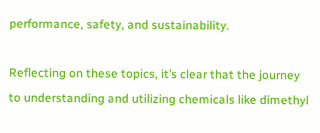performance, safety, and sustainability.

Reflecting on these topics, it’s clear that the journey to understanding and utilizing chemicals like dimethyl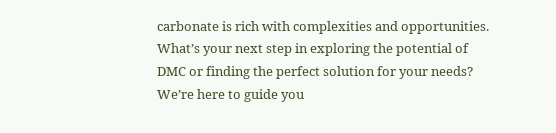carbonate is rich with complexities and opportunities. What’s your next step in exploring the potential of DMC or finding the perfect solution for your needs? We’re here to guide you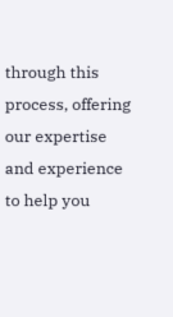through this process, offering our expertise and experience to help you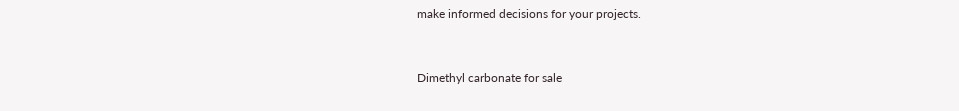make informed decisions for your projects.


Dimethyl carbonate for sale